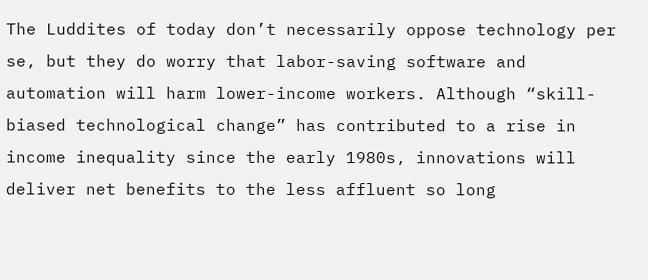The Luddites of today don’t necessarily oppose technology per se, but they do worry that labor-saving software and automation will harm lower-income workers. Although “skill-biased technological change” has contributed to a rise in income inequality since the early 1980s, innovations will deliver net benefits to the less affluent so long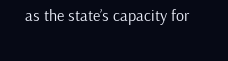as the state’s capacity for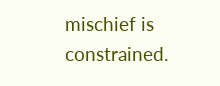mischief is constrained.